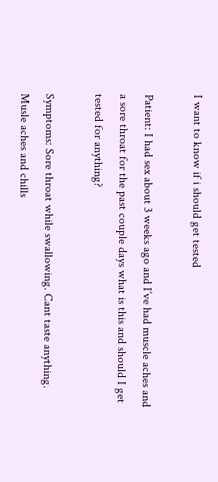I want to know if i should get tested

Patient: I had sex about 3 weeks ago and I’ve had muscle aches and a sore throat for the past couple days what is this and should I get tested for anything?

Symptoms: Sore throat while swallowing. Cant taste anything. Musle aches and chills